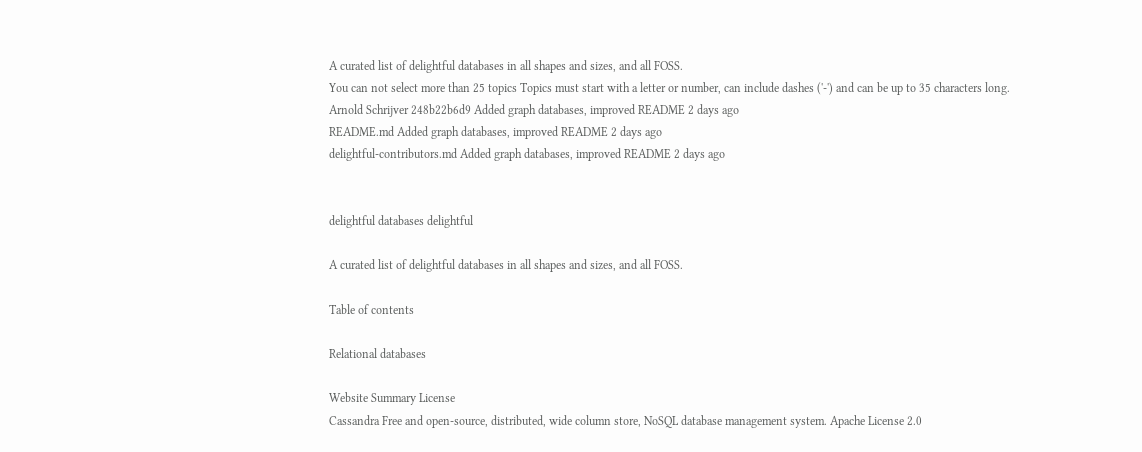A curated list of delightful databases in all shapes and sizes, and all FOSS.
You can not select more than 25 topics Topics must start with a letter or number, can include dashes ('-') and can be up to 35 characters long.
Arnold Schrijver 248b22b6d9 Added graph databases, improved README 2 days ago
README.md Added graph databases, improved README 2 days ago
delightful-contributors.md Added graph databases, improved README 2 days ago


delightful databases delightful

A curated list of delightful databases in all shapes and sizes, and all FOSS.

Table of contents

Relational databases

Website Summary License
Cassandra Free and open-source, distributed, wide column store, NoSQL database management system. Apache License 2.0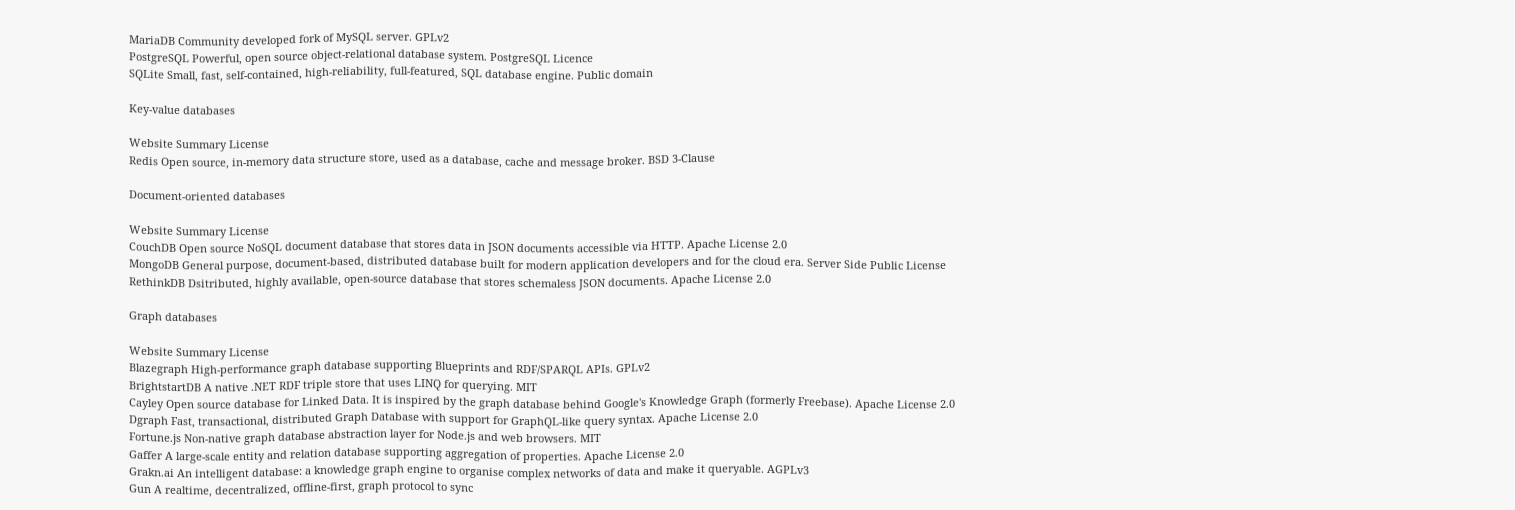MariaDB Community developed fork of MySQL server. GPLv2
PostgreSQL Powerful, open source object-relational database system. PostgreSQL Licence
SQLite Small, fast, self-contained, high-reliability, full-featured, SQL database engine. Public domain

Key-value databases

Website Summary License
Redis Open source, in-memory data structure store, used as a database, cache and message broker. BSD 3-Clause

Document-oriented databases

Website Summary License
CouchDB Open source NoSQL document database that stores data in JSON documents accessible via HTTP. Apache License 2.0
MongoDB General purpose, document-based, distributed database built for modern application developers and for the cloud era. Server Side Public License
RethinkDB Dsitributed, highly available, open-source database that stores schemaless JSON documents. Apache License 2.0

Graph databases

Website Summary License
Blazegraph High-performance graph database supporting Blueprints and RDF/SPARQL APIs. GPLv2
BrightstartDB A native .NET RDF triple store that uses LINQ for querying. MIT
Cayley Open source database for Linked Data. It is inspired by the graph database behind Google's Knowledge Graph (formerly Freebase). Apache License 2.0
Dgraph Fast, transactional, distributed Graph Database with support for GraphQL-like query syntax. Apache License 2.0
Fortune.js Non-native graph database abstraction layer for Node.js and web browsers. MIT
Gaffer A large-scale entity and relation database supporting aggregation of properties. Apache License 2.0
Grakn.ai An intelligent database: a knowledge graph engine to organise complex networks of data and make it queryable. AGPLv3
Gun A realtime, decentralized, offline-first, graph protocol to sync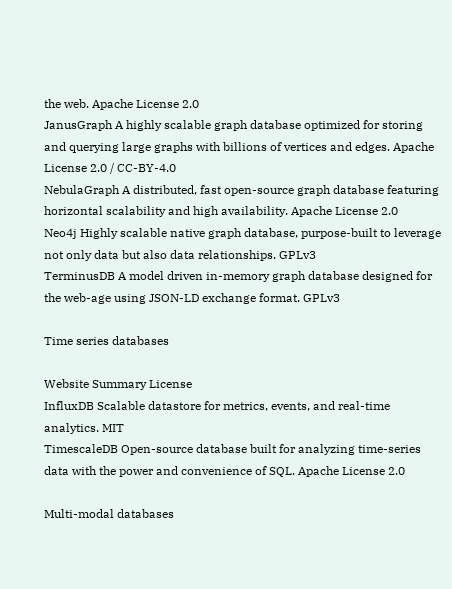the web. Apache License 2.0
JanusGraph A highly scalable graph database optimized for storing and querying large graphs with billions of vertices and edges. Apache License 2.0 / CC-BY-4.0
NebulaGraph A distributed, fast open-source graph database featuring horizontal scalability and high availability. Apache License 2.0
Neo4j Highly scalable native graph database, purpose-built to leverage not only data but also data relationships. GPLv3
TerminusDB A model driven in-memory graph database designed for the web-age using JSON-LD exchange format. GPLv3

Time series databases

Website Summary License
InfluxDB Scalable datastore for metrics, events, and real-time analytics. MIT
TimescaleDB Open-source database built for analyzing time-series data with the power and convenience of SQL. Apache License 2.0

Multi-modal databases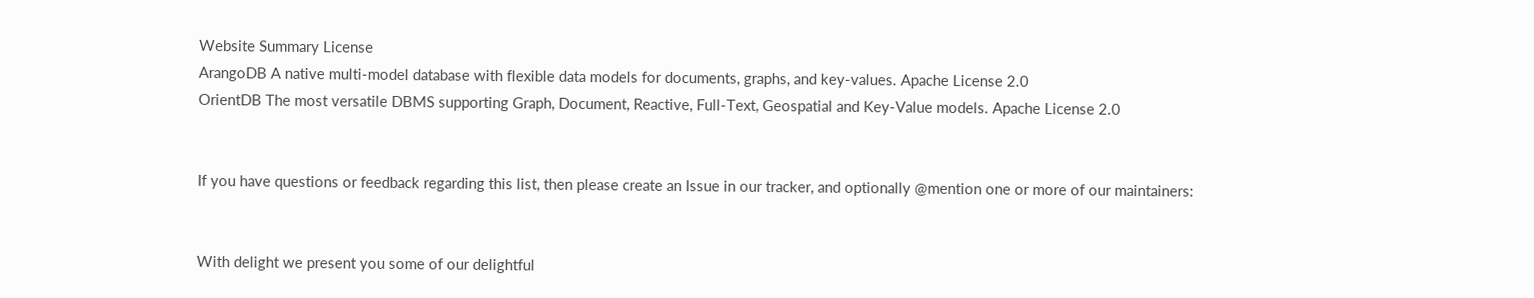Website Summary License
ArangoDB A native multi-model database with flexible data models for documents, graphs, and key-values. Apache License 2.0
OrientDB The most versatile DBMS supporting Graph, Document, Reactive, Full-Text, Geospatial and Key-Value models. Apache License 2.0


If you have questions or feedback regarding this list, then please create an Issue in our tracker, and optionally @mention one or more of our maintainers:


With delight we present you some of our delightful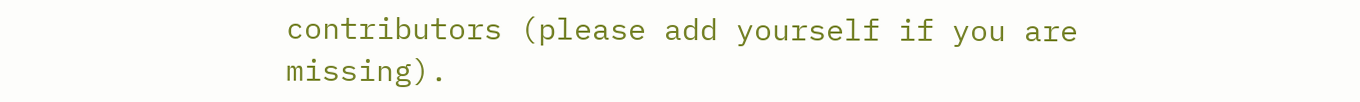contributors (please add yourself if you are missing).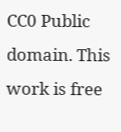CC0 Public domain. This work is free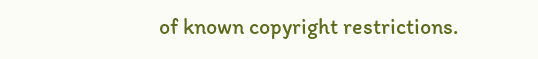of known copyright restrictions.